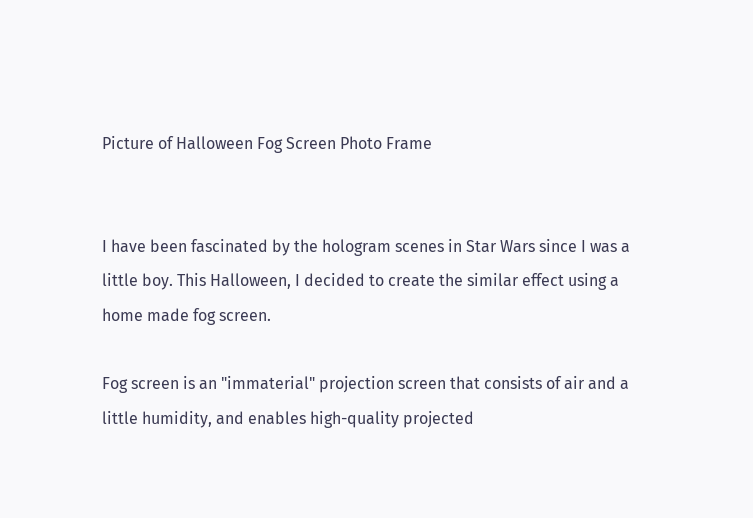Picture of Halloween Fog Screen Photo Frame


I have been fascinated by the hologram scenes in Star Wars since I was a little boy. This Halloween, I decided to create the similar effect using a home made fog screen.

Fog screen is an "immaterial" projection screen that consists of air and a little humidity, and enables high-quality projected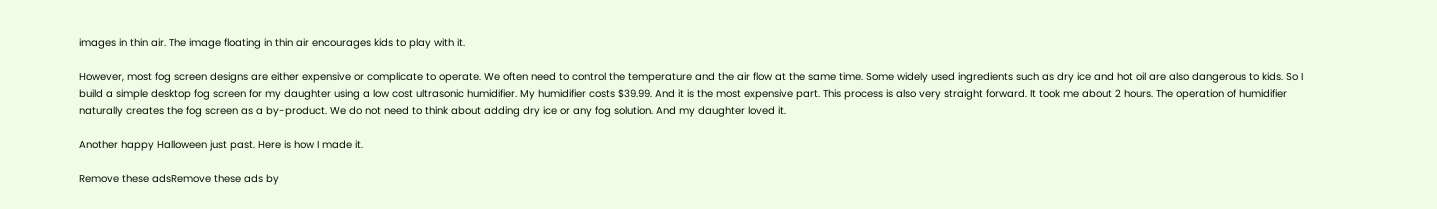images in thin air. The image floating in thin air encourages kids to play with it.

However, most fog screen designs are either expensive or complicate to operate. We often need to control the temperature and the air flow at the same time. Some widely used ingredients such as dry ice and hot oil are also dangerous to kids. So I build a simple desktop fog screen for my daughter using a low cost ultrasonic humidifier. My humidifier costs $39.99. And it is the most expensive part. This process is also very straight forward. It took me about 2 hours. The operation of humidifier naturally creates the fog screen as a by-product. We do not need to think about adding dry ice or any fog solution. And my daughter loved it.

Another happy Halloween just past. Here is how I made it.

Remove these adsRemove these ads by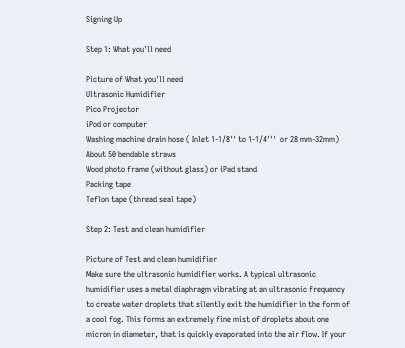Signing Up

Step 1: What you'll need

Picture of What you'll need
Ultrasonic Humidifier
Pico Projector
iPod or computer
Washing machine drain hose ( Inlet 1-1/8'' to 1-1/4'''  or 28 mm-32mm)
About 50 bendable straws
Wood photo frame (without glass) or iPad stand
Packing tape
Teflon tape (thread seal tape)

Step 2: Test and clean humidifier

Picture of Test and clean humidifier
Make sure the ultrasonic humidifier works. A typical ultrasonic humidifier uses a metal diaphragm vibrating at an ultrasonic frequency to create water droplets that silently exit the humidifier in the form of a cool fog. This forms an extremely fine mist of droplets about one micron in diameter, that is quickly evaporated into the air flow. If your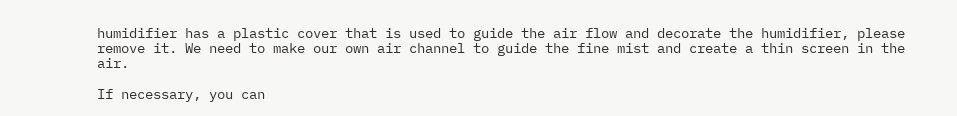humidifier has a plastic cover that is used to guide the air flow and decorate the humidifier, please remove it. We need to make our own air channel to guide the fine mist and create a thin screen in the air.

If necessary, you can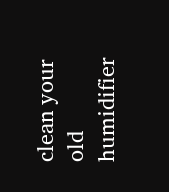clean your old humidifier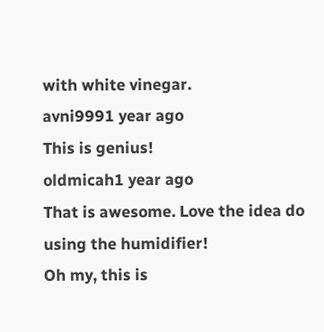with white vinegar.
avni9991 year ago
This is genius!
oldmicah1 year ago
That is awesome. Love the idea do using the humidifier!
Oh my, this is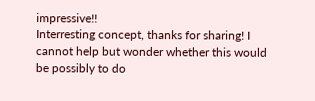impressive!!
Interresting concept, thanks for sharing! I cannot help but wonder whether this would be possibly to do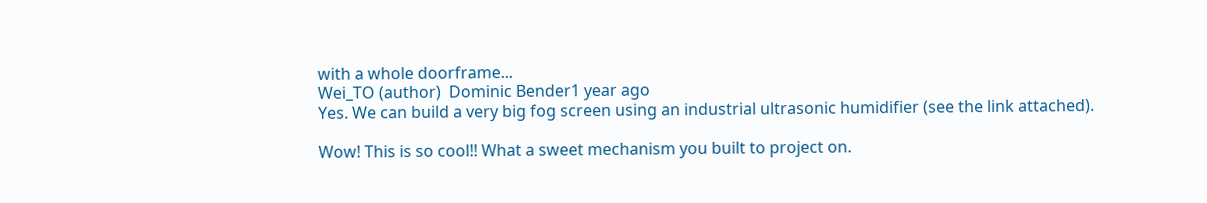with a whole doorframe...
Wei_TO (author)  Dominic Bender1 year ago
Yes. We can build a very big fog screen using an industrial ultrasonic humidifier (see the link attached).

Wow! This is so cool!! What a sweet mechanism you built to project on.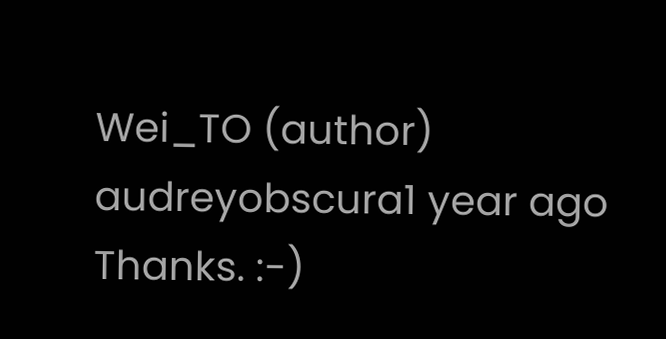Wei_TO (author)  audreyobscura1 year ago
Thanks. :-)